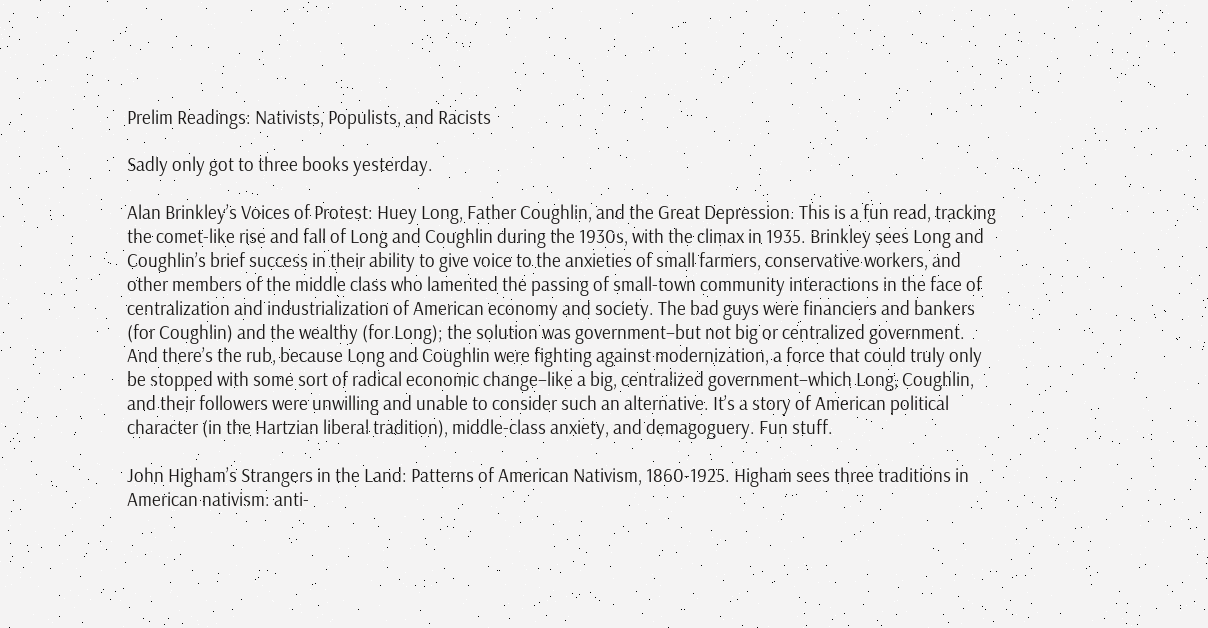Prelim Readings: Nativists, Populists, and Racists

Sadly only got to three books yesterday.

Alan Brinkley’s Voices of Protest: Huey Long, Father Coughlin, and the Great Depression. This is a fun read, tracking the comet-like rise and fall of Long and Coughlin during the 1930s, with the climax in 1935. Brinkley sees Long and Coughlin’s brief success in their ability to give voice to the anxieties of small farmers, conservative workers, and other members of the middle class who lamented the passing of small-town community interactions in the face of centralization and industrialization of American economy and society. The bad guys were financiers and bankers (for Coughlin) and the wealthy (for Long); the solution was government–but not big or centralized government. And there’s the rub, because Long and Coughlin were fighting against modernization, a force that could truly only be stopped with some sort of radical economic change–like a big, centralized government–which Long, Coughlin, and their followers were unwilling and unable to consider such an alternative. It’s a story of American political character (in the Hartzian liberal tradition), middle-class anxiety, and demagoguery. Fun stuff.

John Higham’s Strangers in the Land: Patterns of American Nativism, 1860-1925. Higham sees three traditions in American nativism: anti-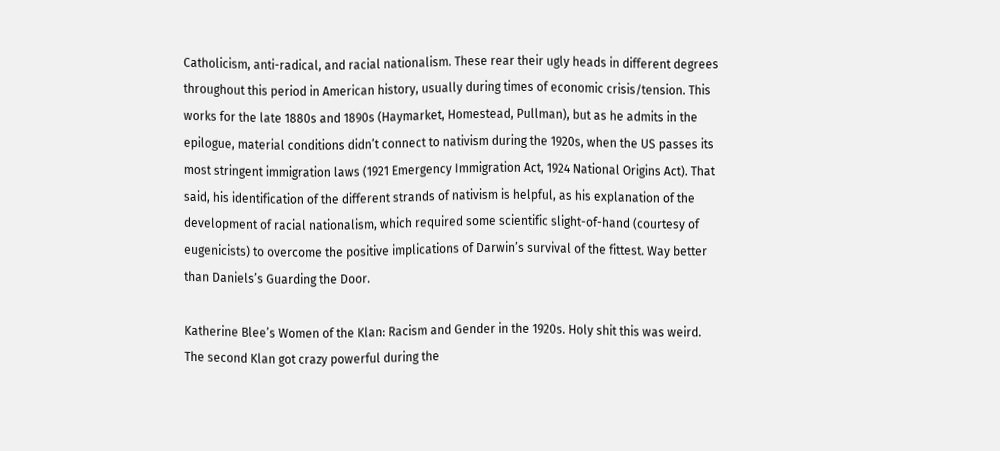Catholicism, anti-radical, and racial nationalism. These rear their ugly heads in different degrees throughout this period in American history, usually during times of economic crisis/tension. This works for the late 1880s and 1890s (Haymarket, Homestead, Pullman), but as he admits in the epilogue, material conditions didn’t connect to nativism during the 1920s, when the US passes its most stringent immigration laws (1921 Emergency Immigration Act, 1924 National Origins Act). That said, his identification of the different strands of nativism is helpful, as his explanation of the development of racial nationalism, which required some scientific slight-of-hand (courtesy of eugenicists) to overcome the positive implications of Darwin’s survival of the fittest. Way better than Daniels’s Guarding the Door.

Katherine Blee’s Women of the Klan: Racism and Gender in the 1920s. Holy shit this was weird. The second Klan got crazy powerful during the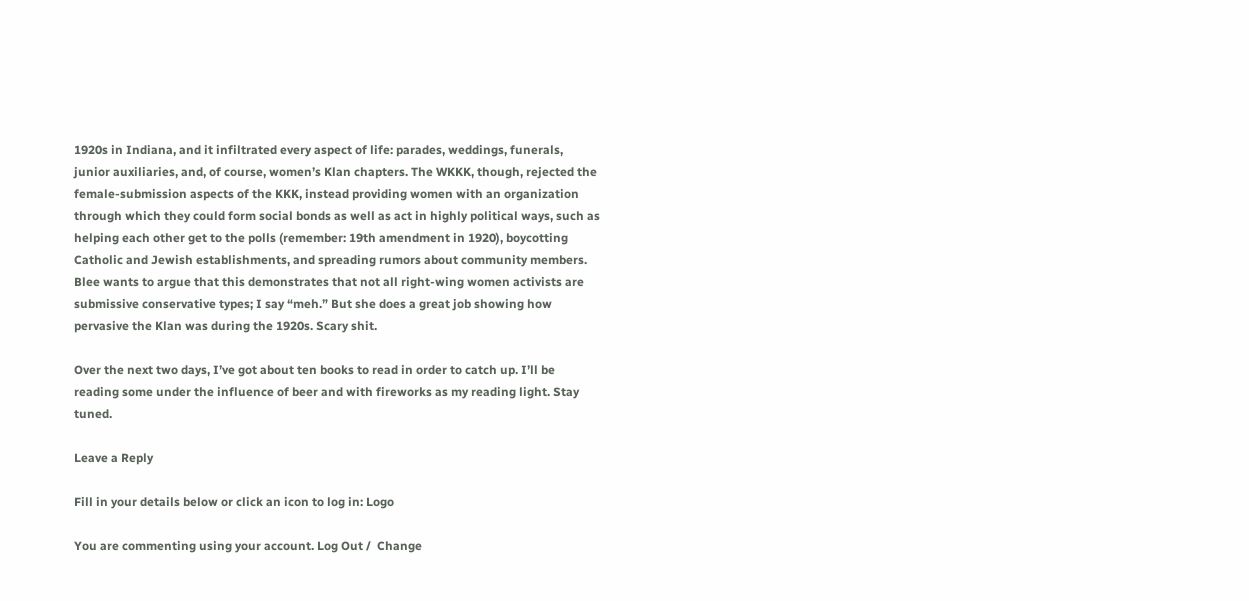1920s in Indiana, and it infiltrated every aspect of life: parades, weddings, funerals, junior auxiliaries, and, of course, women’s Klan chapters. The WKKK, though, rejected the female-submission aspects of the KKK, instead providing women with an organization through which they could form social bonds as well as act in highly political ways, such as helping each other get to the polls (remember: 19th amendment in 1920), boycotting Catholic and Jewish establishments, and spreading rumors about community members. Blee wants to argue that this demonstrates that not all right-wing women activists are submissive conservative types; I say “meh.” But she does a great job showing how pervasive the Klan was during the 1920s. Scary shit.

Over the next two days, I’ve got about ten books to read in order to catch up. I’ll be reading some under the influence of beer and with fireworks as my reading light. Stay tuned.

Leave a Reply

Fill in your details below or click an icon to log in: Logo

You are commenting using your account. Log Out /  Change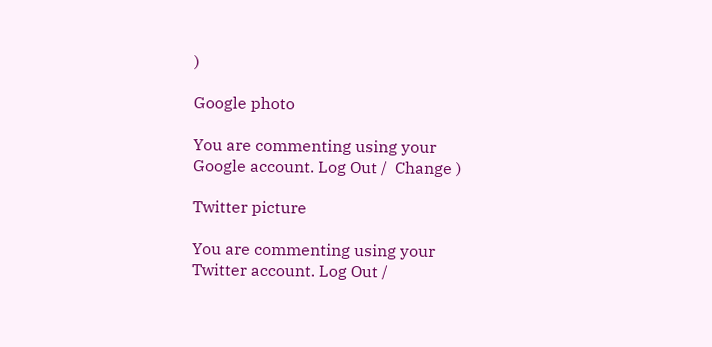)

Google photo

You are commenting using your Google account. Log Out /  Change )

Twitter picture

You are commenting using your Twitter account. Log Out /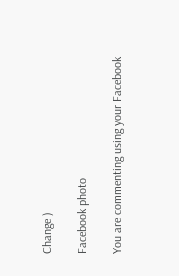Change )

Facebook photo

You are commenting using your Facebook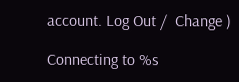account. Log Out /  Change )

Connecting to %s